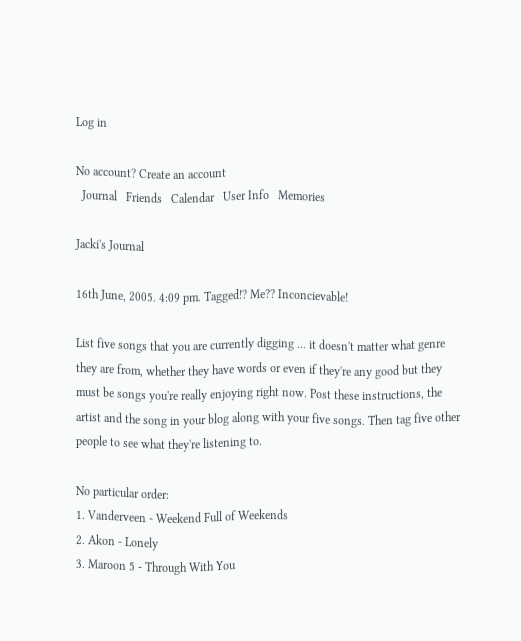Log in

No account? Create an account
  Journal   Friends   Calendar   User Info   Memories

Jacki's Journal

16th June, 2005. 4:09 pm. Tagged!? Me?? Inconcievable!

List five songs that you are currently digging ... it doesn't matter what genre they are from, whether they have words or even if they're any good but they must be songs you're really enjoying right now. Post these instructions, the artist and the song in your blog along with your five songs. Then tag five other people to see what they're listening to.

No particular order:
1. Vanderveen - Weekend Full of Weekends
2. Akon - Lonely
3. Maroon 5 - Through With You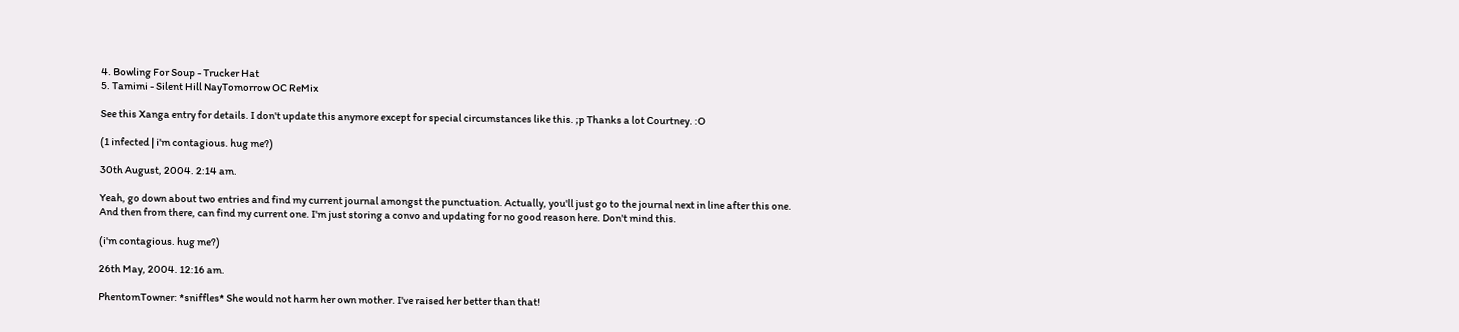4. Bowling For Soup - Trucker Hat
5. Tamimi - Silent Hill NayTomorrow OC ReMix

See this Xanga entry for details. I don't update this anymore except for special circumstances like this. ;p Thanks a lot Courtney. :O

(1 infected | i'm contagious. hug me?)

30th August, 2004. 2:14 am.

Yeah, go down about two entries and find my current journal amongst the punctuation. Actually, you'll just go to the journal next in line after this one. And then from there, can find my current one. I'm just storing a convo and updating for no good reason here. Don't mind this.

(i'm contagious. hug me?)

26th May, 2004. 12:16 am.

PhentomTowner: *sniffles* She would not harm her own mother. I've raised her better than that!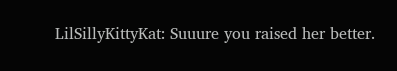LilSillyKittyKat: Suuure you raised her better.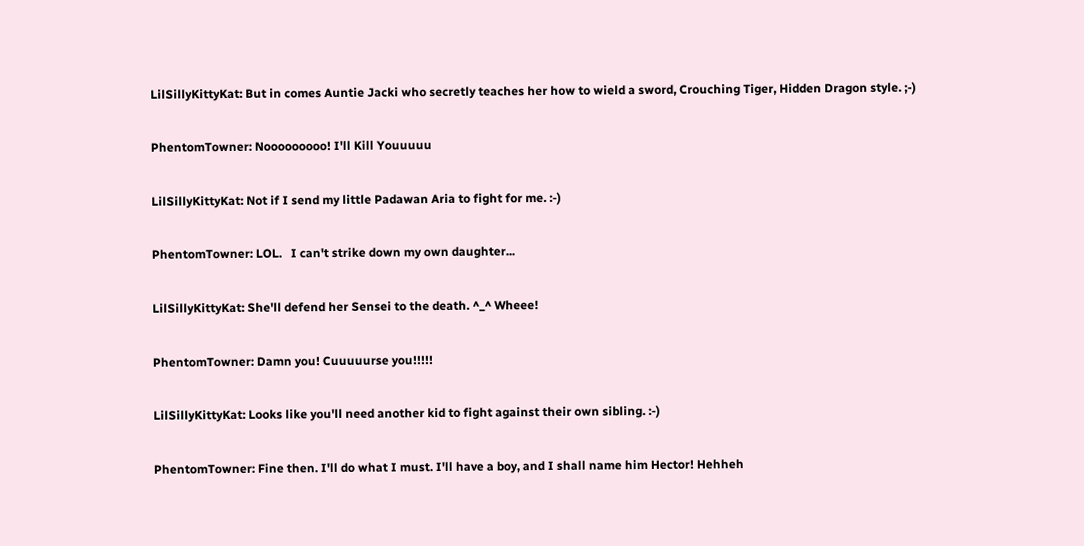LilSillyKittyKat: But in comes Auntie Jacki who secretly teaches her how to wield a sword, Crouching Tiger, Hidden Dragon style. ;-)

PhentomTowner: Nooooooooo! I'll Kill Youuuuu

LilSillyKittyKat: Not if I send my little Padawan Aria to fight for me. :-)

PhentomTowner: LOL.   I can't strike down my own daughter...

LilSillyKittyKat: She'll defend her Sensei to the death. ^_^ Wheee!

PhentomTowner: Damn you! Cuuuuurse you!!!!!

LilSillyKittyKat: Looks like you'll need another kid to fight against their own sibling. :-)

PhentomTowner: Fine then. I'll do what I must. I'll have a boy, and I shall name him Hector! Hehheh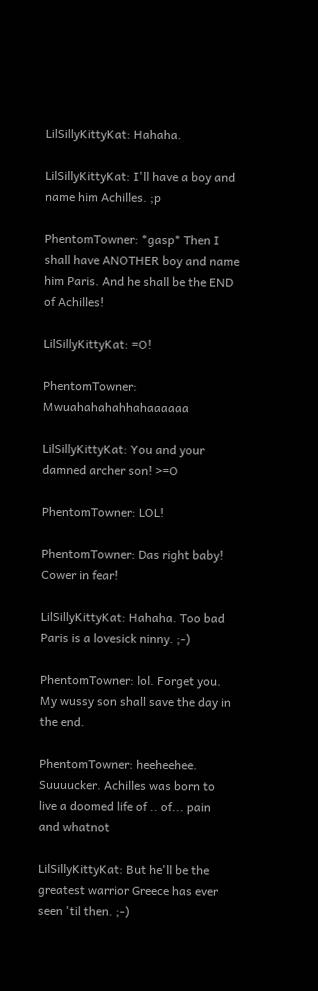LilSillyKittyKat: Hahaha.

LilSillyKittyKat: I'll have a boy and name him Achilles. ;p

PhentomTowner: *gasp* Then I shall have ANOTHER boy and name him Paris. And he shall be the END of Achilles!

LilSillyKittyKat: =O!

PhentomTowner: Mwuahahahahhahaaaaaa

LilSillyKittyKat: You and your damned archer son! >=O

PhentomTowner: LOL!

PhentomTowner: Das right baby! Cower in fear!

LilSillyKittyKat: Hahaha. Too bad Paris is a lovesick ninny. ;-)

PhentomTowner: lol. Forget you. My wussy son shall save the day in the end.

PhentomTowner: heeheehee. Suuuucker. Achilles was born to live a doomed life of .. of... pain and whatnot

LilSillyKittyKat: But he'll be the greatest warrior Greece has ever seen 'til then. ;-)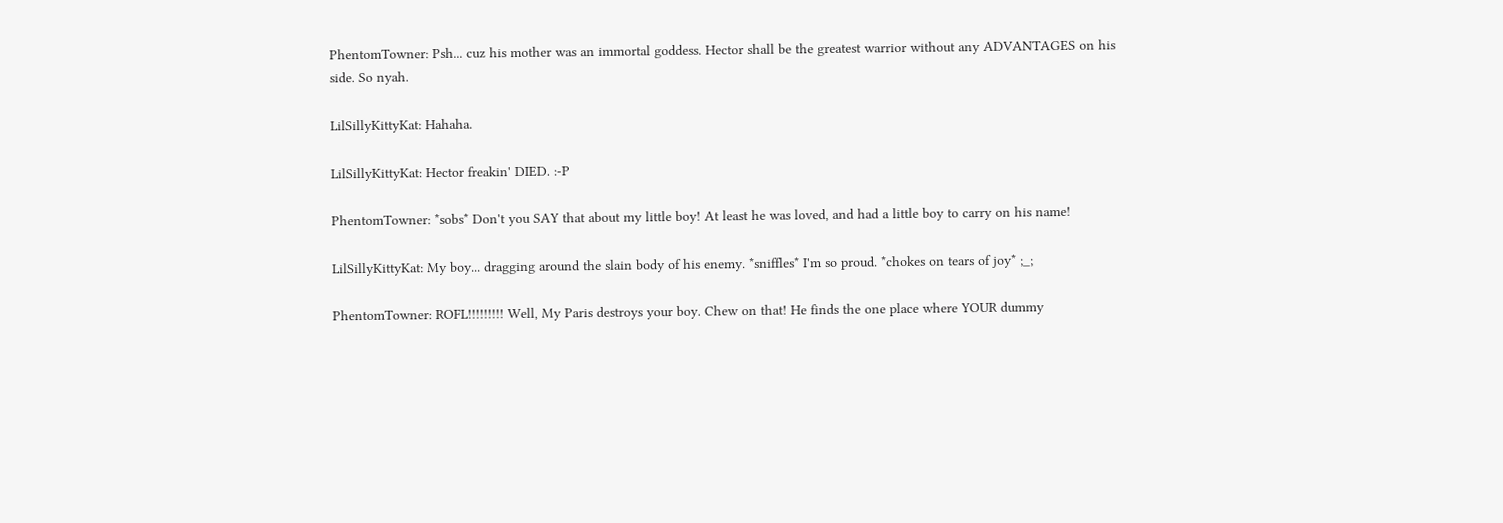PhentomTowner: Psh... cuz his mother was an immortal goddess. Hector shall be the greatest warrior without any ADVANTAGES on his side. So nyah.

LilSillyKittyKat: Hahaha.

LilSillyKittyKat: Hector freakin' DIED. :-P

PhentomTowner: *sobs* Don't you SAY that about my little boy! At least he was loved, and had a little boy to carry on his name!

LilSillyKittyKat: My boy... dragging around the slain body of his enemy. *sniffles* I'm so proud. *chokes on tears of joy* ;_;

PhentomTowner: ROFL!!!!!!!!! Well, My Paris destroys your boy. Chew on that! He finds the one place where YOUR dummy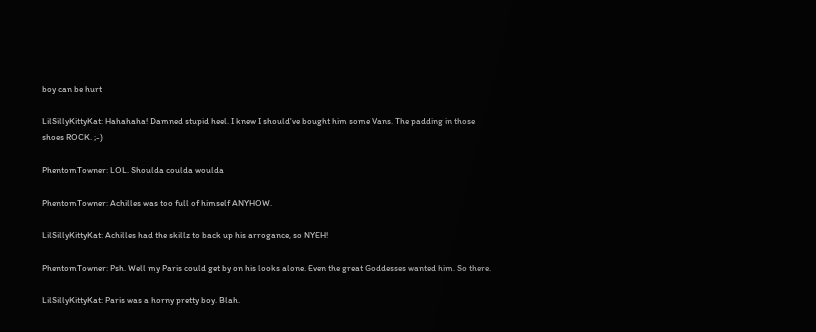boy can be hurt

LilSillyKittyKat: Hahahaha! Damned stupid heel. I knew I should've bought him some Vans. The padding in those shoes ROCK. ;-)

PhentomTowner: LOL. Shoulda coulda woulda

PhentomTowner: Achilles was too full of himself ANYHOW.

LilSillyKittyKat: Achilles had the skillz to back up his arrogance, so NYEH!

PhentomTowner: Psh. Well my Paris could get by on his looks alone. Even the great Goddesses wanted him. So there.

LilSillyKittyKat: Paris was a horny pretty boy. Blah.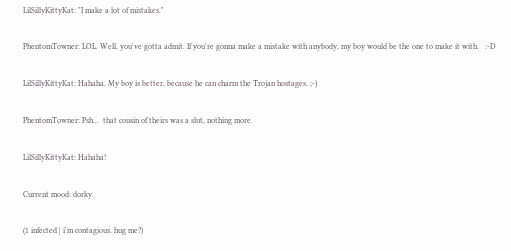LilSillyKittyKat: "I make a lot of mistakes."

PhentomTowner: LOL. Well, you've gotta admit. If you're gonna make a mistake with anybody, my boy would be the one to make it with.   :-D

LilSillyKittyKat: Hahaha. My boy is better, because he can charm the Trojan hostages. ;-)

PhentomTowner: Psh...  that cousin of theirs was a slut, nothing more.

LilSillyKittyKat: Hahaha!

Current mood: dorky.

(1 infected | i'm contagious. hug me?)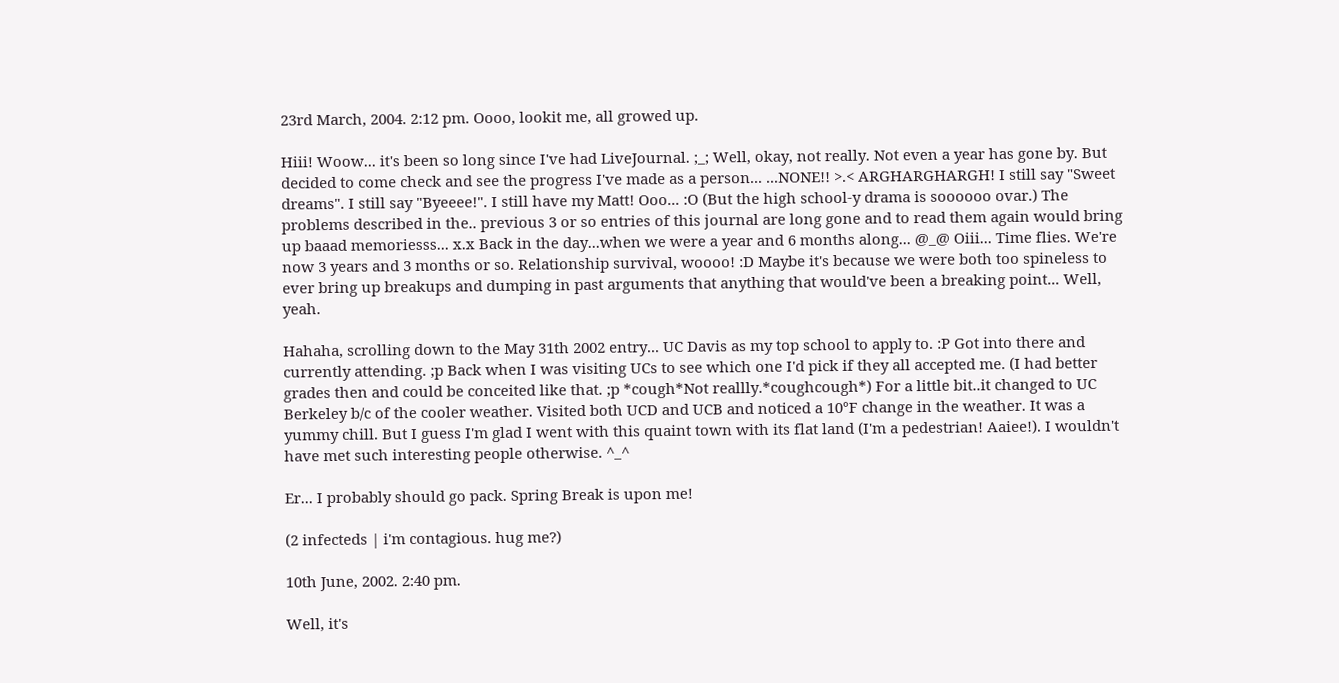23rd March, 2004. 2:12 pm. Oooo, lookit me, all growed up.

Hiii! Woow... it's been so long since I've had LiveJournal. ;_; Well, okay, not really. Not even a year has gone by. But decided to come check and see the progress I've made as a person... ...NONE!! >.< ARGHARGHARGH! I still say "Sweet dreams". I still say "Byeeee!". I still have my Matt! Ooo... :O (But the high school-y drama is soooooo ovar.) The problems described in the.. previous 3 or so entries of this journal are long gone and to read them again would bring up baaad memoriesss... x.x Back in the day...when we were a year and 6 months along... @_@ Oiii... Time flies. We're now 3 years and 3 months or so. Relationship survival, woooo! :D Maybe it's because we were both too spineless to ever bring up breakups and dumping in past arguments that anything that would've been a breaking point... Well, yeah.

Hahaha, scrolling down to the May 31th 2002 entry... UC Davis as my top school to apply to. :P Got into there and currently attending. ;p Back when I was visiting UCs to see which one I'd pick if they all accepted me. (I had better grades then and could be conceited like that. ;p *cough*Not reallly.*coughcough*) For a little bit..it changed to UC Berkeley b/c of the cooler weather. Visited both UCD and UCB and noticed a 10°F change in the weather. It was a yummy chill. But I guess I'm glad I went with this quaint town with its flat land (I'm a pedestrian! Aaiee!). I wouldn't have met such interesting people otherwise. ^_^

Er... I probably should go pack. Spring Break is upon me!

(2 infecteds | i'm contagious. hug me?)

10th June, 2002. 2:40 pm.

Well, it's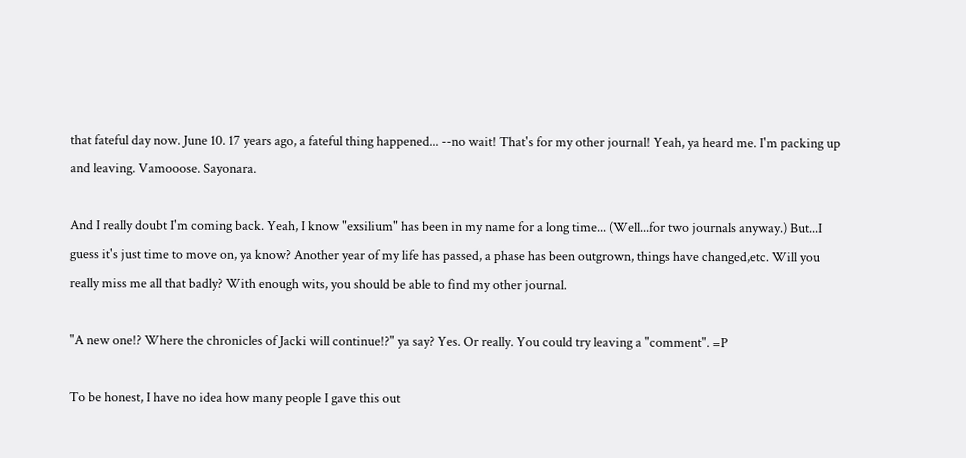that fateful day now. June 10. 17 years ago, a fateful thing happened... --no wait! That's for my other journal! Yeah, ya heard me. I'm packing up and leaving. Vamooose. Sayonara.

And I really doubt I'm coming back. Yeah, I know "exsilium" has been in my name for a long time... (Well...for two journals anyway.) But...I guess it's just time to move on, ya know? Another year of my life has passed, a phase has been outgrown, things have changed,etc. Will you really miss me all that badly? With enough wits, you should be able to find my other journal.

"A new one!? Where the chronicles of Jacki will continue!?" ya say? Yes. Or really. You could try leaving a "comment". =P

To be honest, I have no idea how many people I gave this out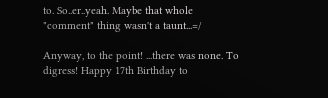to. So..er..yeah. Maybe that whole "comment" thing wasn't a taunt...=/

Anyway, to the point! ...there was none. To digress! Happy 17th Birthday to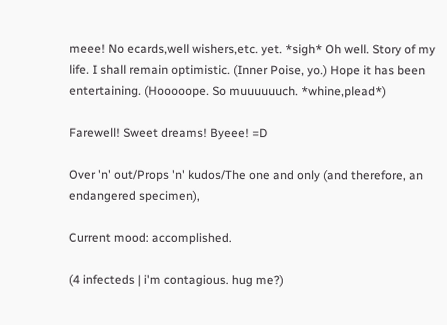meee! No ecards,well wishers,etc. yet. *sigh* Oh well. Story of my life. I shall remain optimistic. (Inner Poise, yo.) Hope it has been entertaining. (Hooooope. So muuuuuuch. *whine,plead*)

Farewell! Sweet dreams! Byeee! =D

Over 'n' out/Props 'n' kudos/The one and only (and therefore, an endangered specimen),

Current mood: accomplished.

(4 infecteds | i'm contagious. hug me?)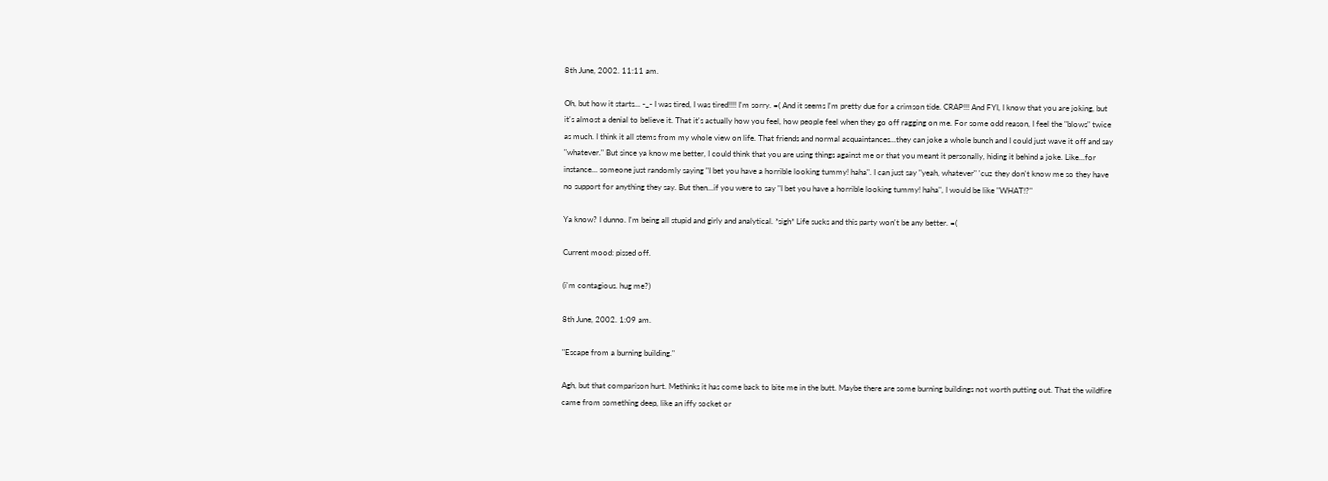8th June, 2002. 11:11 am.

Oh, but how it starts... -_- I was tired, I was tired!!!! I'm sorry. =( And it seems I'm pretty due for a crimson tide. CRAP!!! And FYI, I know that you are joking, but it's almost a denial to believe it. That it's actually how you feel, how people feel when they go off ragging on me. For some odd reason, I feel the "blows" twice as much. I think it all stems from my whole view on life. That friends and normal acquaintances...they can joke a whole bunch and I could just wave it off and say "whatever." But since ya know me better, I could think that you are using things against me or that you meant it personally, hiding it behind a joke. Like...for instance... someone just randomly saying "I bet you have a horrible looking tummy! haha". I can just say "yeah, whatever" 'cuz they don't know me so they have no support for anything they say. But then...if you were to say "I bet you have a horrible looking tummy! haha", I would be like "WHAT!?"

Ya know? I dunno. I'm being all stupid and girly and analytical. *sigh* Life sucks and this party won't be any better. =(

Current mood: pissed off.

(i'm contagious. hug me?)

8th June, 2002. 1:09 am.

"Escape from a burning building."

Agh, but that comparison hurt. Methinks it has come back to bite me in the butt. Maybe there are some burning buildings not worth putting out. That the wildfire came from something deep, like an iffy socket or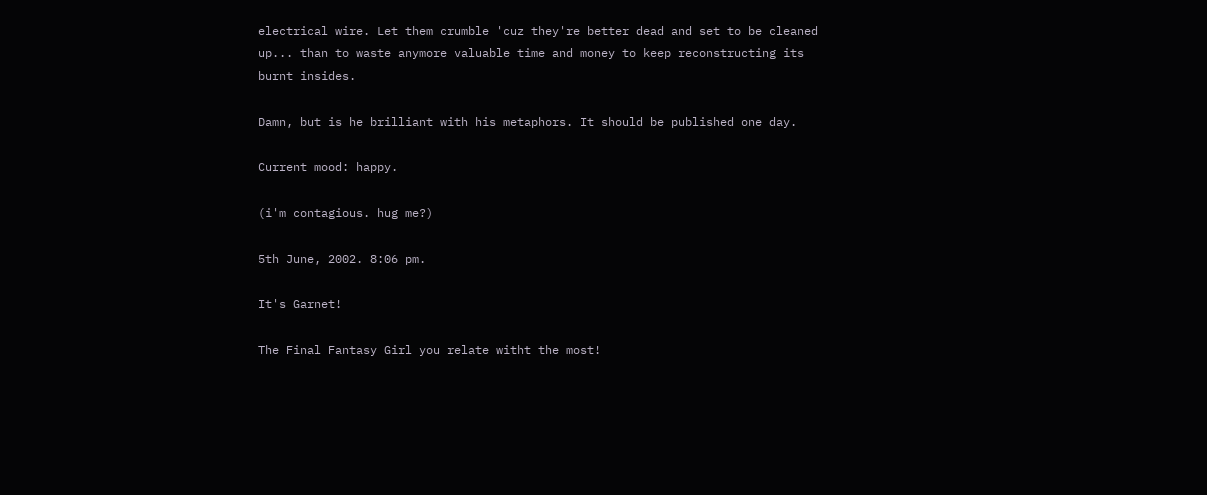electrical wire. Let them crumble 'cuz they're better dead and set to be cleaned up... than to waste anymore valuable time and money to keep reconstructing its burnt insides.

Damn, but is he brilliant with his metaphors. It should be published one day.

Current mood: happy.

(i'm contagious. hug me?)

5th June, 2002. 8:06 pm.

It's Garnet!

The Final Fantasy Girl you relate witht the most!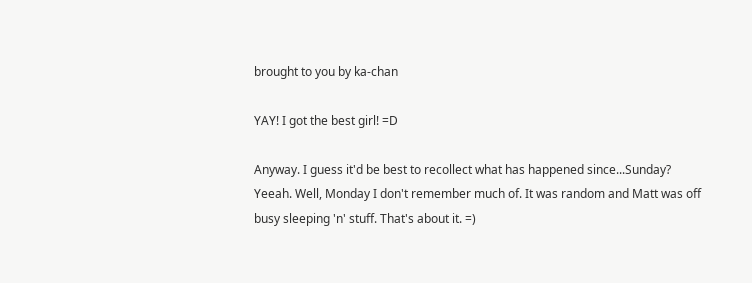brought to you by ka-chan

YAY! I got the best girl! =D

Anyway. I guess it'd be best to recollect what has happened since...Sunday? Yeeah. Well, Monday I don't remember much of. It was random and Matt was off busy sleeping 'n' stuff. That's about it. =)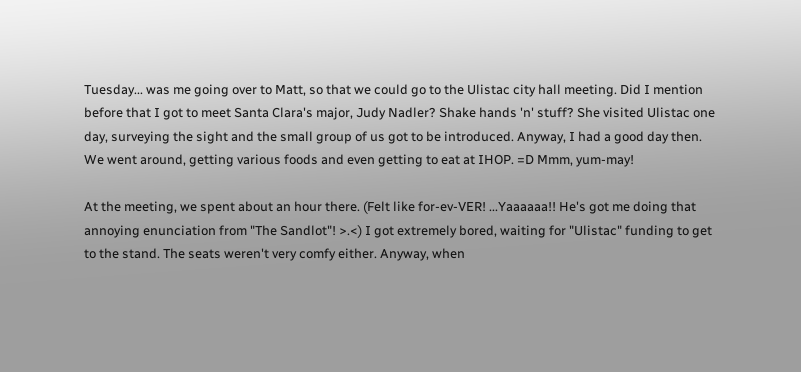Tuesday... was me going over to Matt, so that we could go to the Ulistac city hall meeting. Did I mention before that I got to meet Santa Clara's major, Judy Nadler? Shake hands 'n' stuff? She visited Ulistac one day, surveying the sight and the small group of us got to be introduced. Anyway, I had a good day then. We went around, getting various foods and even getting to eat at IHOP. =D Mmm, yum-may!

At the meeting, we spent about an hour there. (Felt like for-ev-VER! ...Yaaaaaa!! He's got me doing that annoying enunciation from "The Sandlot"! >.<) I got extremely bored, waiting for "Ulistac" funding to get to the stand. The seats weren't very comfy either. Anyway, when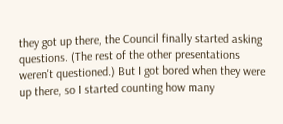they got up there, the Council finally started asking questions. (The rest of the other presentations weren't questioned.) But I got bored when they were up there, so I started counting how many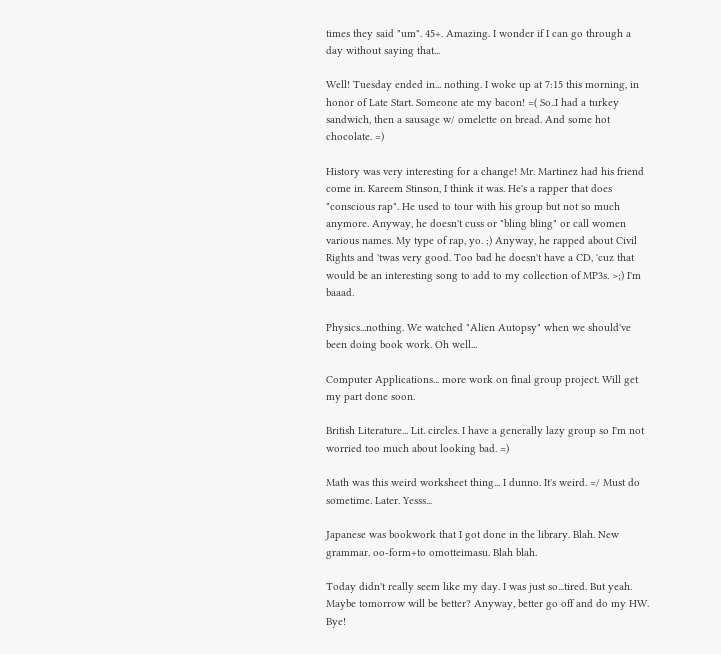times they said "um". 45+. Amazing. I wonder if I can go through a day without saying that...

Well! Tuesday ended in... nothing. I woke up at 7:15 this morning, in honor of Late Start. Someone ate my bacon! =( So..I had a turkey sandwich, then a sausage w/ omelette on bread. And some hot chocolate. =)

History was very interesting for a change! Mr. Martinez had his friend come in. Kareem Stinson, I think it was. He's a rapper that does "conscious rap". He used to tour with his group but not so much anymore. Anyway, he doesn't cuss or "bling bling" or call women various names. My type of rap, yo. ;) Anyway, he rapped about Civil Rights and 'twas very good. Too bad he doesn't have a CD, 'cuz that would be an interesting song to add to my collection of MP3s. >;) I'm baaad.

Physics...nothing. We watched "Alien Autopsy" when we should've been doing book work. Oh well...

Computer Applications... more work on final group project. Will get my part done soon.

British Literature... Lit. circles. I have a generally lazy group so I'm not worried too much about looking bad. =)

Math was this weird worksheet thing... I dunno. It's weird. =/ Must do sometime. Later. Yesss...

Japanese was bookwork that I got done in the library. Blah. New grammar. oo-form+to omotteimasu. Blah blah.

Today didn't really seem like my day. I was just so...tired. But yeah. Maybe tomorrow will be better? Anyway, better go off and do my HW. Bye!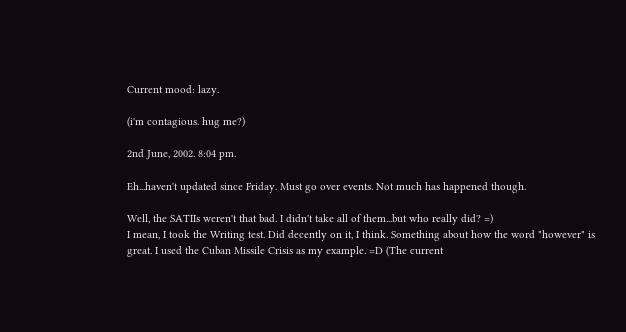Current mood: lazy.

(i'm contagious. hug me?)

2nd June, 2002. 8:04 pm.

Eh...haven't updated since Friday. Must go over events. Not much has happened though.

Well, the SATIIs weren't that bad. I didn't take all of them...but who really did? =)
I mean, I took the Writing test. Did decently on it, I think. Something about how the word "however" is great. I used the Cuban Missile Crisis as my example. =D (The current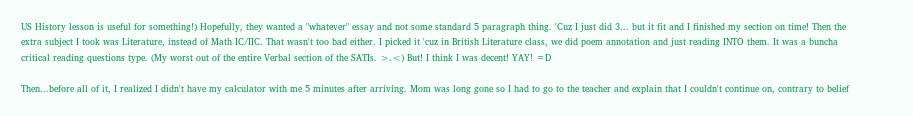US History lesson is useful for something!) Hopefully, they wanted a "whatever" essay and not some standard 5 paragraph thing. 'Cuz I just did 3... but it fit and I finished my section on time! Then the extra subject I took was Literature, instead of Math IC/IIC. That wasn't too bad either. I picked it 'cuz in British Literature class, we did poem annotation and just reading INTO them. It was a buncha critical reading questions type. (My worst out of the entire Verbal section of the SATIs. >.<) But! I think I was decent! YAY! =D

Then...before all of it, I realized I didn't have my calculator with me 5 minutes after arriving. Mom was long gone so I had to go to the teacher and explain that I couldn't continue on, contrary to belief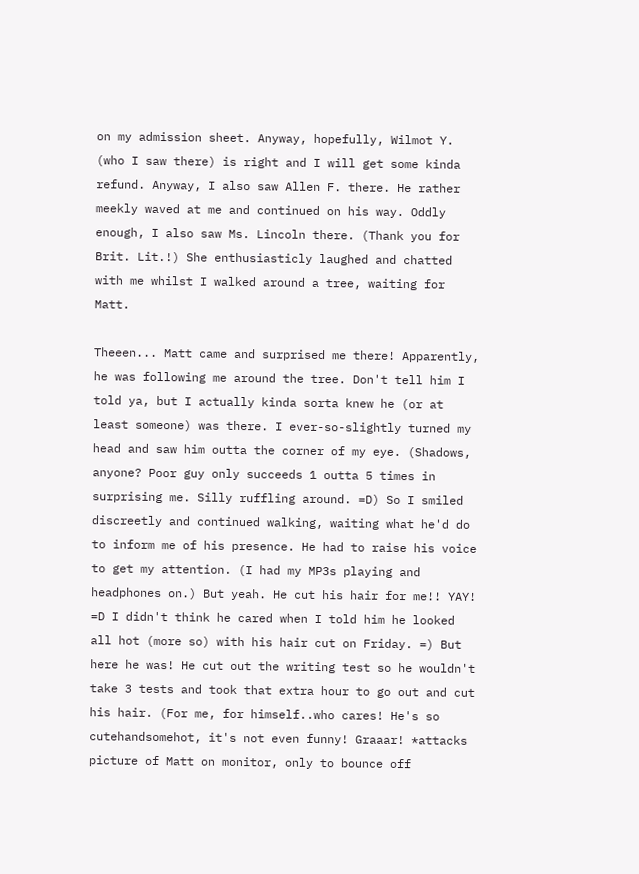on my admission sheet. Anyway, hopefully, Wilmot Y. (who I saw there) is right and I will get some kinda refund. Anyway, I also saw Allen F. there. He rather meekly waved at me and continued on his way. Oddly enough, I also saw Ms. Lincoln there. (Thank you for Brit. Lit.!) She enthusiasticly laughed and chatted with me whilst I walked around a tree, waiting for Matt.

Theeen... Matt came and surprised me there! Apparently, he was following me around the tree. Don't tell him I told ya, but I actually kinda sorta knew he (or at least someone) was there. I ever-so-slightly turned my head and saw him outta the corner of my eye. (Shadows, anyone? Poor guy only succeeds 1 outta 5 times in surprising me. Silly ruffling around. =D) So I smiled discreetly and continued walking, waiting what he'd do to inform me of his presence. He had to raise his voice to get my attention. (I had my MP3s playing and headphones on.) But yeah. He cut his hair for me!! YAY! =D I didn't think he cared when I told him he looked all hot (more so) with his hair cut on Friday. =) But here he was! He cut out the writing test so he wouldn't take 3 tests and took that extra hour to go out and cut his hair. (For me, for himself..who cares! He's so cutehandsomehot, it's not even funny! Graaar! *attacks picture of Matt on monitor, only to bounce off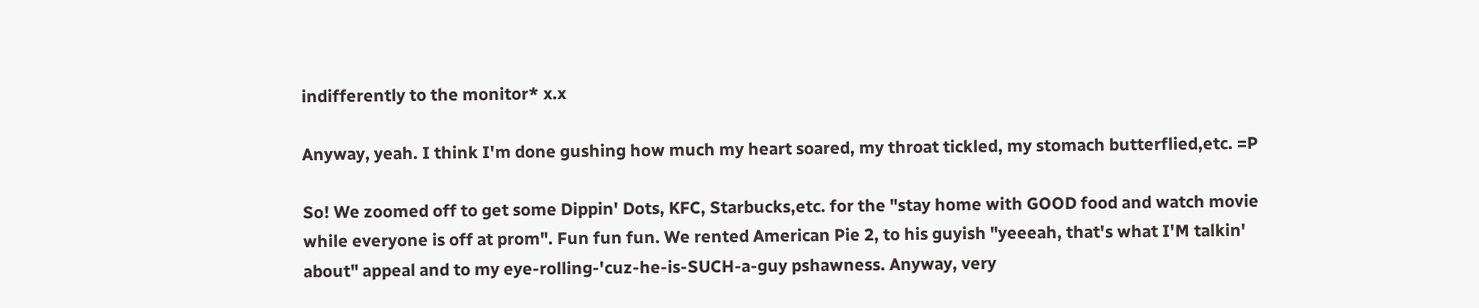indifferently to the monitor* x.x

Anyway, yeah. I think I'm done gushing how much my heart soared, my throat tickled, my stomach butterflied,etc. =P

So! We zoomed off to get some Dippin' Dots, KFC, Starbucks,etc. for the "stay home with GOOD food and watch movie while everyone is off at prom". Fun fun fun. We rented American Pie 2, to his guyish "yeeeah, that's what I'M talkin' about" appeal and to my eye-rolling-'cuz-he-is-SUCH-a-guy pshawness. Anyway, very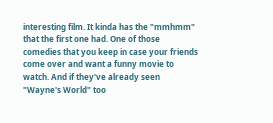interesting film. It kinda has the "mmhmm" that the first one had. One of those comedies that you keep in case your friends come over and want a funny movie to watch. And if they've already seen "Wayne's World" too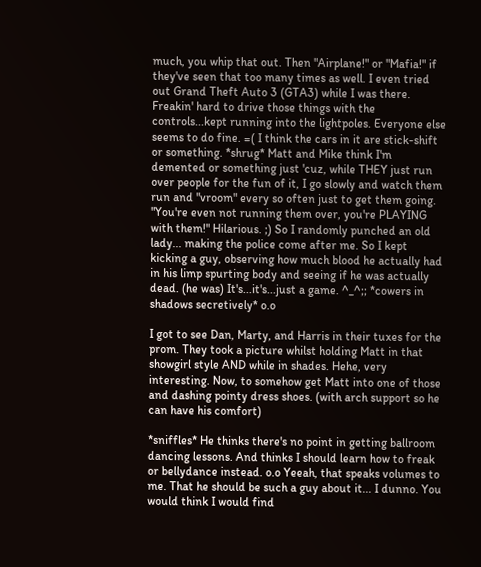much, you whip that out. Then "Airplane!" or "Mafia!" if they've seen that too many times as well. I even tried out Grand Theft Auto 3 (GTA3) while I was there. Freakin' hard to drive those things with the controls...kept running into the lightpoles. Everyone else seems to do fine. =( I think the cars in it are stick-shift or something. *shrug* Matt and Mike think I'm demented or something just 'cuz, while THEY just run over people for the fun of it, I go slowly and watch them run and "vroom" every so often just to get them going. "You're even not running them over, you're PLAYING with them!" Hilarious. ;) So I randomly punched an old lady... making the police come after me. So I kept kicking a guy, observing how much blood he actually had in his limp spurting body and seeing if he was actually dead. (he was) It's...it's...just a game. ^_^;; *cowers in shadows secretively* o.o

I got to see Dan, Marty, and Harris in their tuxes for the prom. They took a picture whilst holding Matt in that showgirl style AND while in shades. Hehe, very interesting. Now, to somehow get Matt into one of those and dashing pointy dress shoes. (with arch support so he can have his comfort)

*sniffles* He thinks there's no point in getting ballroom dancing lessons. And thinks I should learn how to freak or bellydance instead. o.o Yeeah, that speaks volumes to me. That he should be such a guy about it... I dunno. You would think I would find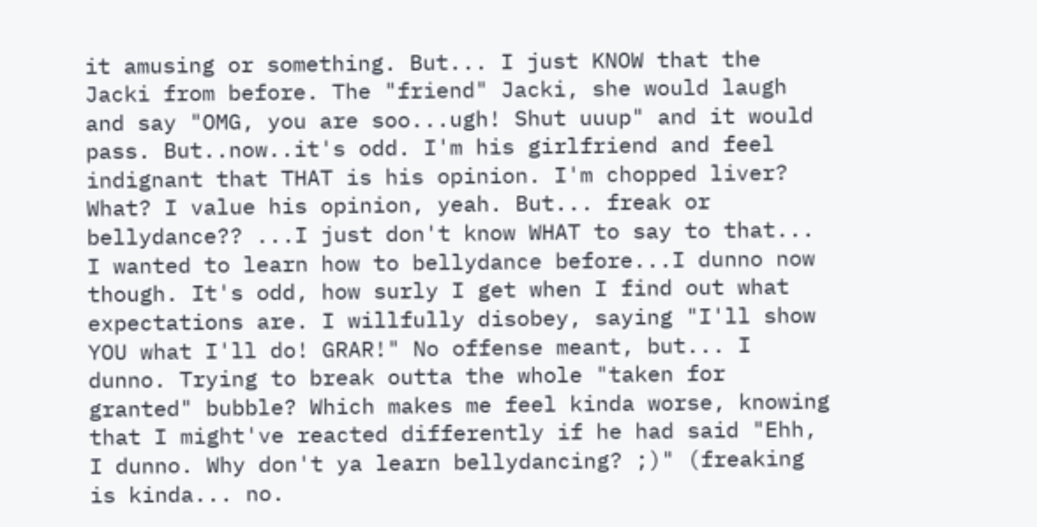it amusing or something. But... I just KNOW that the Jacki from before. The "friend" Jacki, she would laugh and say "OMG, you are soo...ugh! Shut uuup" and it would pass. But..now..it's odd. I'm his girlfriend and feel indignant that THAT is his opinion. I'm chopped liver? What? I value his opinion, yeah. But... freak or bellydance?? ...I just don't know WHAT to say to that... I wanted to learn how to bellydance before...I dunno now though. It's odd, how surly I get when I find out what expectations are. I willfully disobey, saying "I'll show YOU what I'll do! GRAR!" No offense meant, but... I dunno. Trying to break outta the whole "taken for granted" bubble? Which makes me feel kinda worse, knowing that I might've reacted differently if he had said "Ehh, I dunno. Why don't ya learn bellydancing? ;)" (freaking is kinda... no.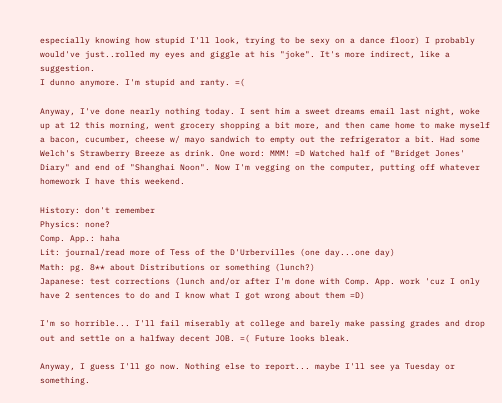especially knowing how stupid I'll look, trying to be sexy on a dance floor) I probably would've just..rolled my eyes and giggle at his "joke". It's more indirect, like a suggestion.
I dunno anymore. I'm stupid and ranty. =(

Anyway, I've done nearly nothing today. I sent him a sweet dreams email last night, woke up at 12 this morning, went grocery shopping a bit more, and then came home to make myself a bacon, cucumber, cheese w/ mayo sandwich to empty out the refrigerator a bit. Had some Welch's Strawberry Breeze as drink. One word: MMM! =D Watched half of "Bridget Jones' Diary" and end of "Shanghai Noon". Now I'm vegging on the computer, putting off whatever homework I have this weekend.

History: don't remember
Physics: none?
Comp. App.: haha
Lit: journal/read more of Tess of the D'Urbervilles (one day...one day)
Math: pg. 8** about Distributions or something (lunch?)
Japanese: test corrections (lunch and/or after I'm done with Comp. App. work 'cuz I only have 2 sentences to do and I know what I got wrong about them =D)

I'm so horrible... I'll fail miserably at college and barely make passing grades and drop out and settle on a halfway decent JOB. =( Future looks bleak.

Anyway, I guess I'll go now. Nothing else to report... maybe I'll see ya Tuesday or something.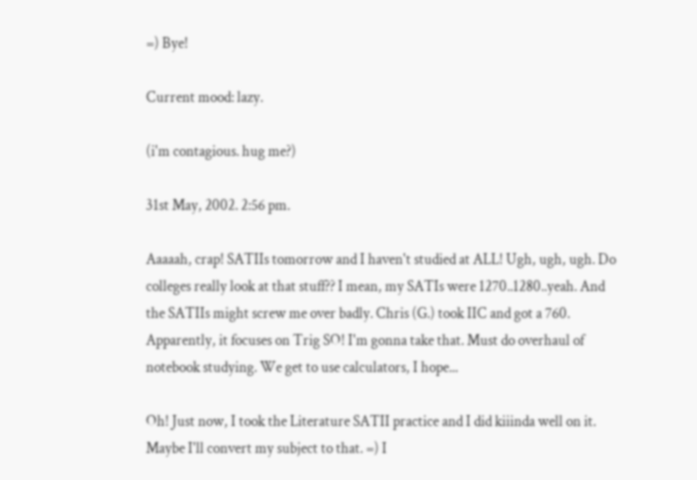=) Bye!

Current mood: lazy.

(i'm contagious. hug me?)

31st May, 2002. 2:56 pm.

Aaaaah, crap! SATIIs tomorrow and I haven't studied at ALL! Ugh, ugh, ugh. Do colleges really look at that stuff?? I mean, my SATIs were 1270..1280..yeah. And the SATIIs might screw me over badly. Chris (G.) took IIC and got a 760. Apparently, it focuses on Trig SO! I'm gonna take that. Must do overhaul of notebook studying. We get to use calculators, I hope...

Oh! Just now, I took the Literature SATII practice and I did kiiinda well on it. Maybe I'll convert my subject to that. =) I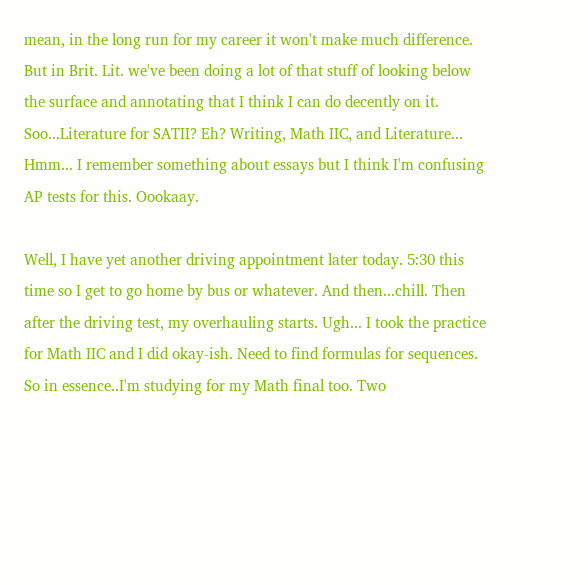mean, in the long run for my career it won't make much difference. But in Brit. Lit. we've been doing a lot of that stuff of looking below the surface and annotating that I think I can do decently on it. Soo...Literature for SATII? Eh? Writing, Math IIC, and Literature... Hmm... I remember something about essays but I think I'm confusing AP tests for this. Oookaay.

Well, I have yet another driving appointment later today. 5:30 this time so I get to go home by bus or whatever. And then...chill. Then after the driving test, my overhauling starts. Ugh... I took the practice for Math IIC and I did okay-ish. Need to find formulas for sequences. So in essence..I'm studying for my Math final too. Two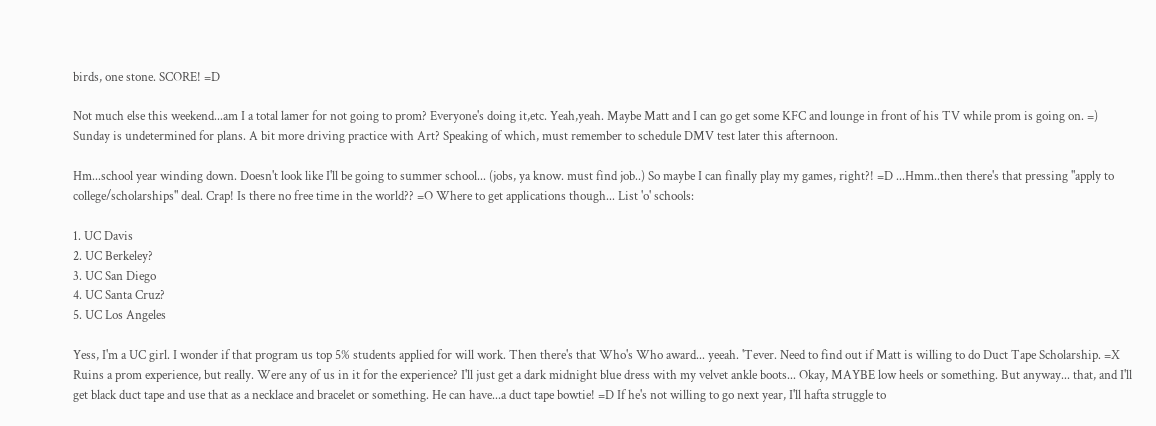birds, one stone. SCORE! =D

Not much else this weekend...am I a total lamer for not going to prom? Everyone's doing it,etc. Yeah,yeah. Maybe Matt and I can go get some KFC and lounge in front of his TV while prom is going on. =) Sunday is undetermined for plans. A bit more driving practice with Art? Speaking of which, must remember to schedule DMV test later this afternoon.

Hm...school year winding down. Doesn't look like I'll be going to summer school... (jobs, ya know. must find job..) So maybe I can finally play my games, right?! =D ...Hmm..then there's that pressing "apply to college/scholarships" deal. Crap! Is there no free time in the world?? =O Where to get applications though... List 'o' schools:

1. UC Davis
2. UC Berkeley?
3. UC San Diego
4. UC Santa Cruz?
5. UC Los Angeles

Yess, I'm a UC girl. I wonder if that program us top 5% students applied for will work. Then there's that Who's Who award... yeeah. 'Tever. Need to find out if Matt is willing to do Duct Tape Scholarship. =X Ruins a prom experience, but really. Were any of us in it for the experience? I'll just get a dark midnight blue dress with my velvet ankle boots... Okay, MAYBE low heels or something. But anyway... that, and I'll get black duct tape and use that as a necklace and bracelet or something. He can have...a duct tape bowtie! =D If he's not willing to go next year, I'll hafta struggle to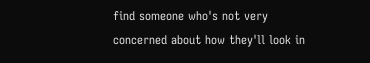find someone who's not very concerned about how they'll look in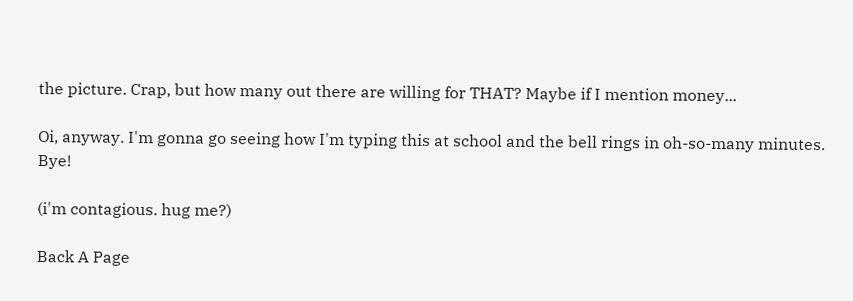the picture. Crap, but how many out there are willing for THAT? Maybe if I mention money...

Oi, anyway. I'm gonna go seeing how I'm typing this at school and the bell rings in oh-so-many minutes. Bye!

(i'm contagious. hug me?)

Back A Page